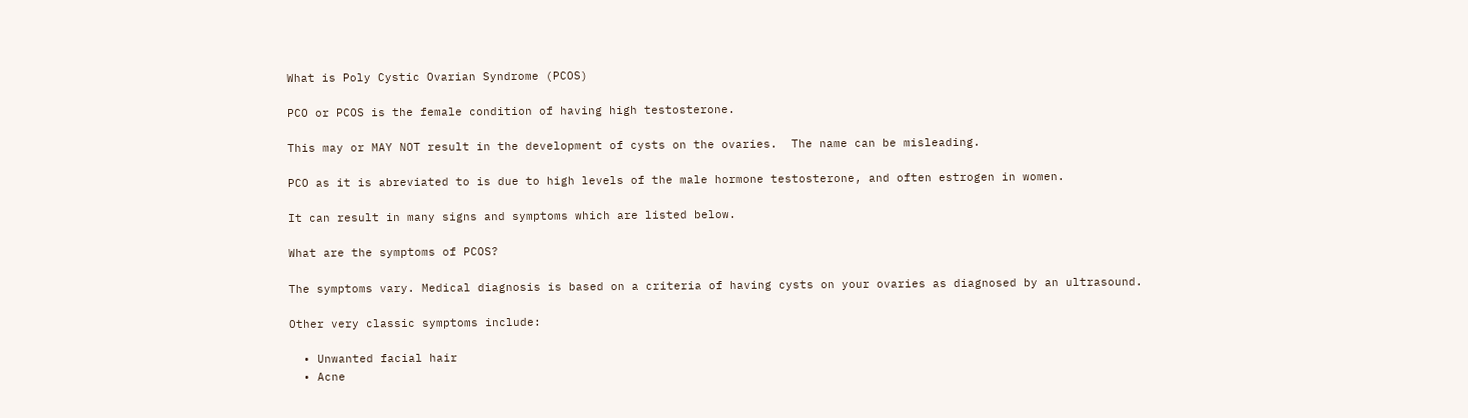What is Poly Cystic Ovarian Syndrome (PCOS)

PCO or PCOS is the female condition of having high testosterone.

This may or MAY NOT result in the development of cysts on the ovaries.  The name can be misleading.

PCO as it is abreviated to is due to high levels of the male hormone testosterone, and often estrogen in women.

It can result in many signs and symptoms which are listed below.

What are the symptoms of PCOS?

The symptoms vary. Medical diagnosis is based on a criteria of having cysts on your ovaries as diagnosed by an ultrasound.

Other very classic symptoms include:

  • Unwanted facial hair
  • Acne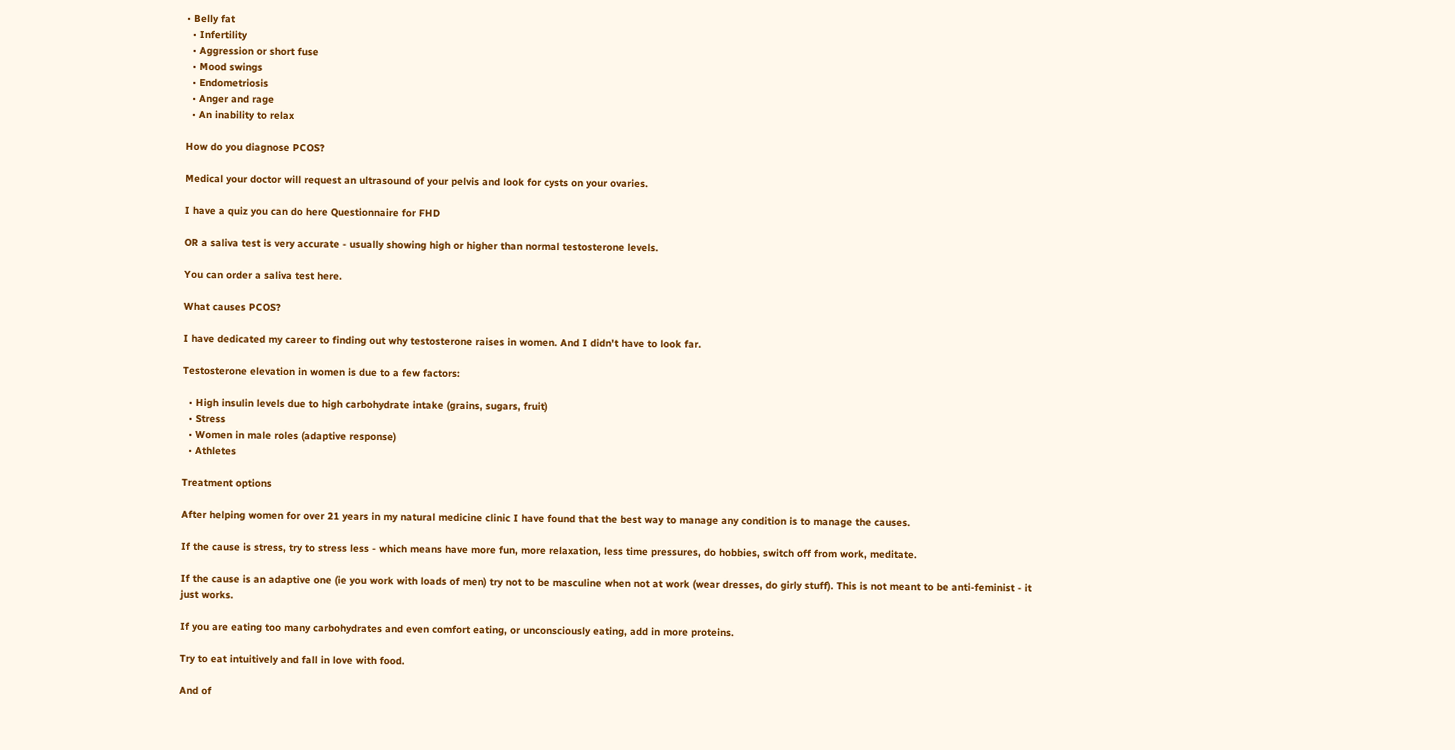• Belly fat
  • Infertility
  • Aggression or short fuse
  • Mood swings
  • Endometriosis
  • Anger and rage
  • An inability to relax

How do you diagnose PCOS?

Medical your doctor will request an ultrasound of your pelvis and look for cysts on your ovaries.

I have a quiz you can do here Questionnaire for FHD

OR a saliva test is very accurate - usually showing high or higher than normal testosterone levels.

You can order a saliva test here.

What causes PCOS?

I have dedicated my career to finding out why testosterone raises in women. And I didn't have to look far.

Testosterone elevation in women is due to a few factors:

  • High insulin levels due to high carbohydrate intake (grains, sugars, fruit)
  • Stress
  • Women in male roles (adaptive response)
  • Athletes

Treatment options

After helping women for over 21 years in my natural medicine clinic I have found that the best way to manage any condition is to manage the causes.

If the cause is stress, try to stress less - which means have more fun, more relaxation, less time pressures, do hobbies, switch off from work, meditate.

If the cause is an adaptive one (ie you work with loads of men) try not to be masculine when not at work (wear dresses, do girly stuff). This is not meant to be anti-feminist - it just works.

If you are eating too many carbohydrates and even comfort eating, or unconsciously eating, add in more proteins.

Try to eat intuitively and fall in love with food.

And of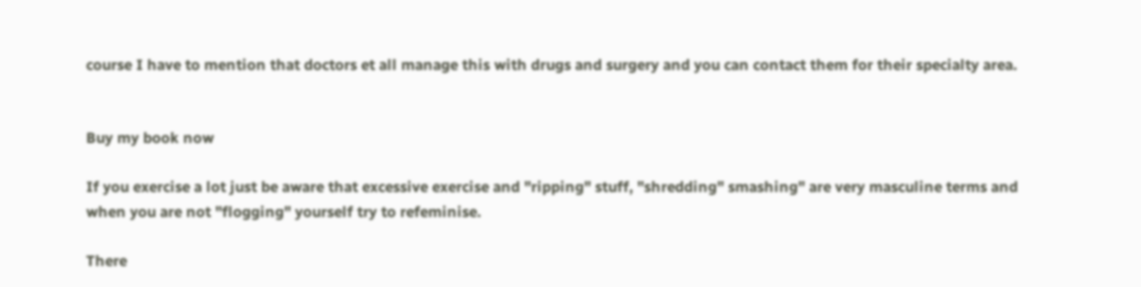course I have to mention that doctors et all manage this with drugs and surgery and you can contact them for their specialty area.


Buy my book now

If you exercise a lot just be aware that excessive exercise and "ripping" stuff, "shredding" smashing" are very masculine terms and when you are not "flogging" yourself try to refeminise.

There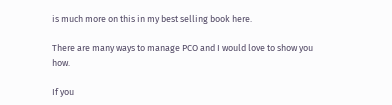is much more on this in my best selling book here.

There are many ways to manage PCO and I would love to show you how.

If you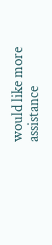would like more assistance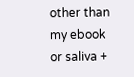other than my ebook or saliva +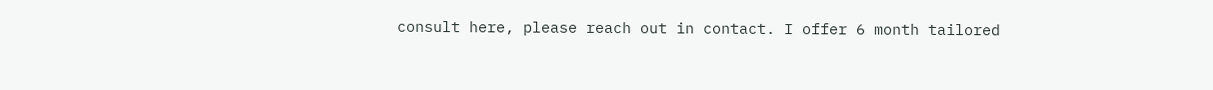consult here, please reach out in contact. I offer 6 month tailored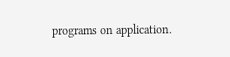programs on application.